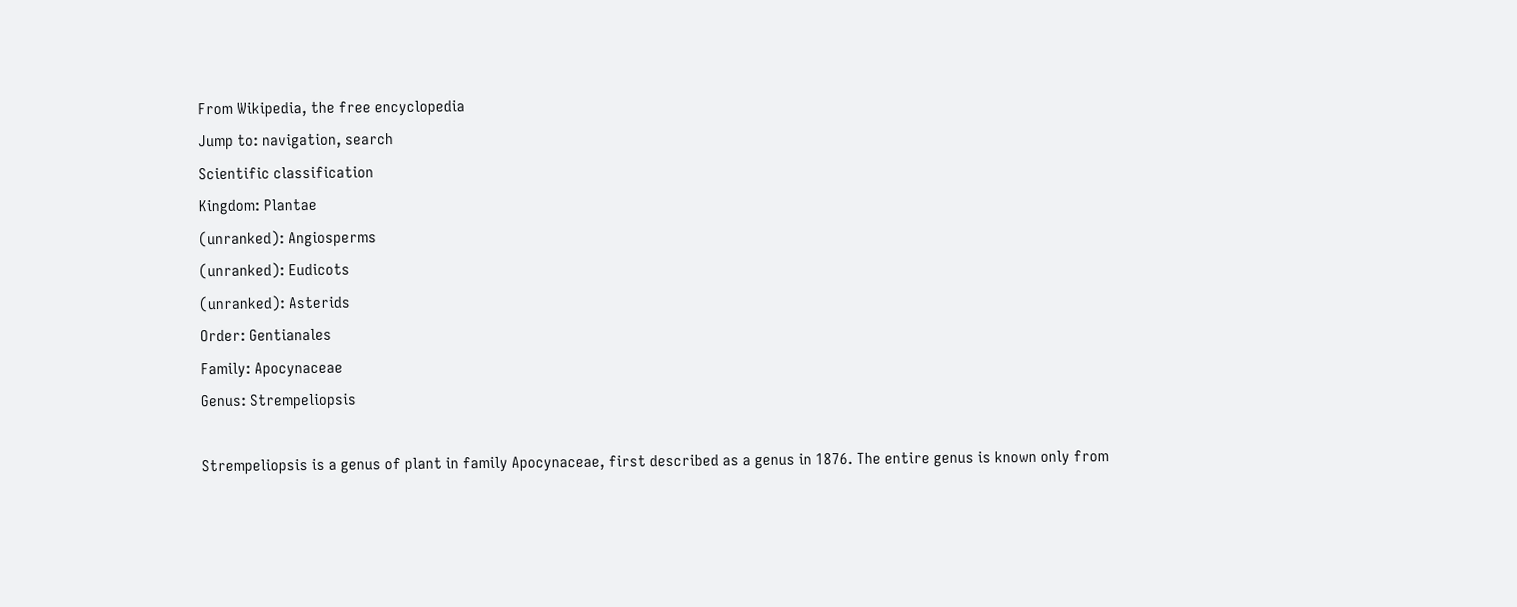From Wikipedia, the free encyclopedia
Jump to: navigation, search
Scientific classification
Kingdom: Plantae
(unranked): Angiosperms
(unranked): Eudicots
(unranked): Asterids
Order: Gentianales
Family: Apocynaceae
Genus: Strempeliopsis

Strempeliopsis is a genus of plant in family Apocynaceae, first described as a genus in 1876. The entire genus is known only from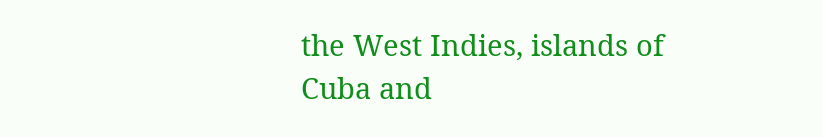the West Indies, islands of Cuba and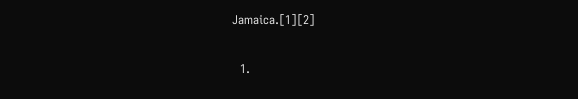Jamaica.[1][2]

  1.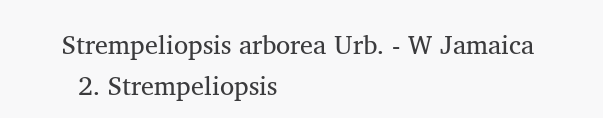Strempeliopsis arborea Urb. - W Jamaica
  2. Strempeliopsis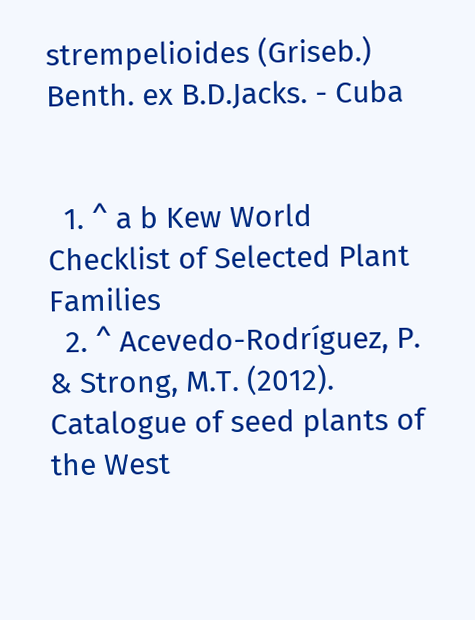strempelioides (Griseb.) Benth. ex B.D.Jacks. - Cuba


  1. ^ a b Kew World Checklist of Selected Plant Families
  2. ^ Acevedo-Rodríguez, P. & Strong, M.T. (2012). Catalogue of seed plants of the West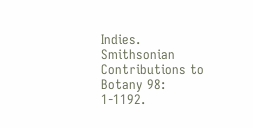Indies. Smithsonian Contributions to Botany 98: 1-1192.